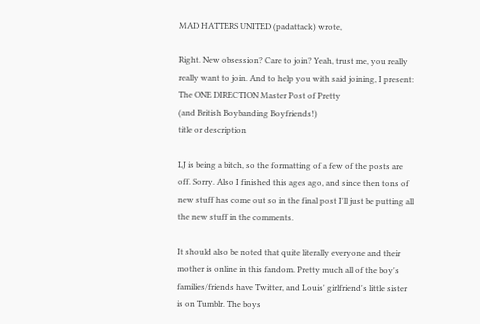MAD HATTERS UNITED (padattack) wrote,

Right. New obsession? Care to join? Yeah, trust me, you really really want to join. And to help you with said joining, I present:
The ONE DIRECTION Master Post of Pretty
(and British Boybanding Boyfriends!)
title or description

LJ is being a bitch, so the formatting of a few of the posts are off. Sorry. Also I finished this ages ago, and since then tons of new stuff has come out so in the final post I'll just be putting all the new stuff in the comments.

It should also be noted that quite literally everyone and their mother is online in this fandom. Pretty much all of the boy's families/friends have Twitter, and Louis' girlfriend's little sister is on Tumblr. The boys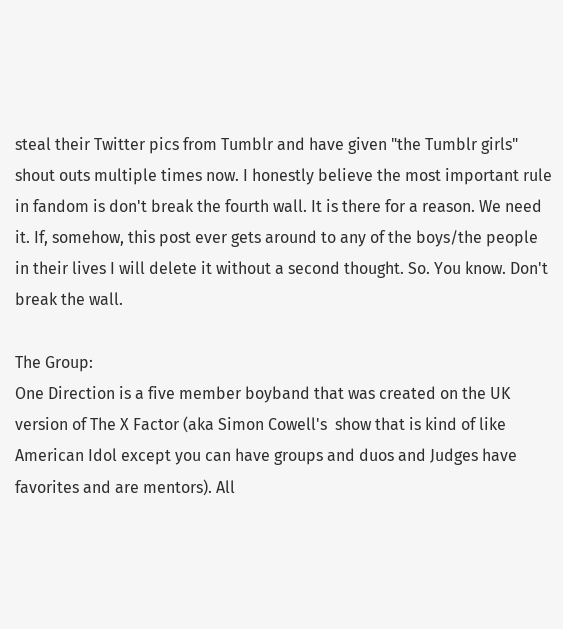steal their Twitter pics from Tumblr and have given "the Tumblr girls" shout outs multiple times now. I honestly believe the most important rule in fandom is don't break the fourth wall. It is there for a reason. We need it. If, somehow, this post ever gets around to any of the boys/the people in their lives I will delete it without a second thought. So. You know. Don't break the wall.

The Group:
One Direction is a five member boyband that was created on the UK version of The X Factor (aka Simon Cowell's  show that is kind of like American Idol except you can have groups and duos and Judges have favorites and are mentors). All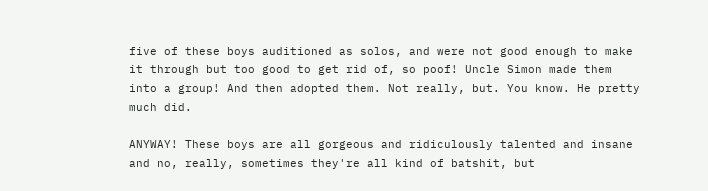five of these boys auditioned as solos, and were not good enough to make it through but too good to get rid of, so poof! Uncle Simon made them into a group! And then adopted them. Not really, but. You know. He pretty much did.

ANYWAY! These boys are all gorgeous and ridiculously talented and insane and no, really, sometimes they're all kind of batshit, but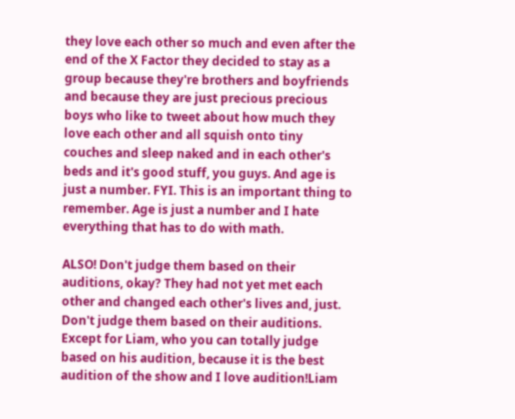they love each other so much and even after the end of the X Factor they decided to stay as a group because they're brothers and boyfriends and because they are just precious precious boys who like to tweet about how much they love each other and all squish onto tiny couches and sleep naked and in each other's beds and it's good stuff, you guys. And age is just a number. FYI. This is an important thing to remember. Age is just a number and I hate everything that has to do with math.

ALSO! Don't judge them based on their auditions, okay? They had not yet met each other and changed each other's lives and, just. Don't judge them based on their auditions. Except for Liam, who you can totally judge based on his audition, because it is the best audition of the show and I love audition!Liam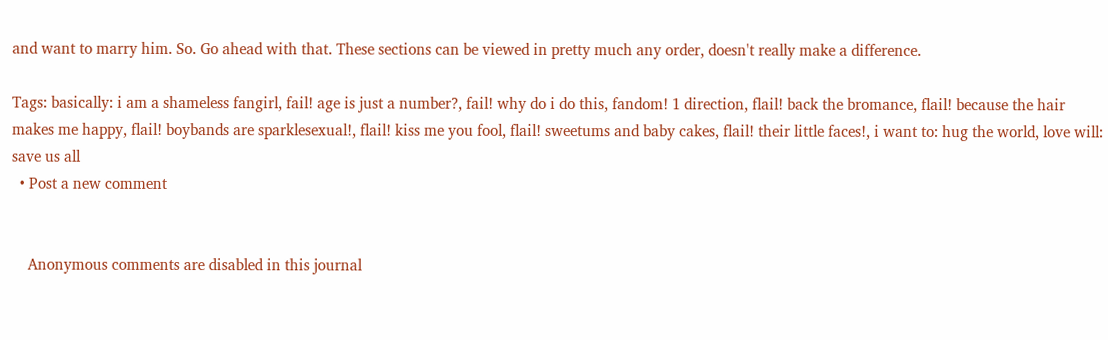and want to marry him. So. Go ahead with that. These sections can be viewed in pretty much any order, doesn't really make a difference.

Tags: basically: i am a shameless fangirl, fail! age is just a number?, fail! why do i do this, fandom! 1 direction, flail! back the bromance, flail! because the hair makes me happy, flail! boybands are sparklesexual!, flail! kiss me you fool, flail! sweetums and baby cakes, flail! their little faces!, i want to: hug the world, love will: save us all
  • Post a new comment


    Anonymous comments are disabled in this journal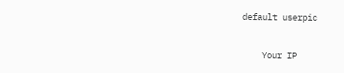default userpic

    Your IP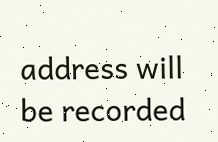address will be recorded